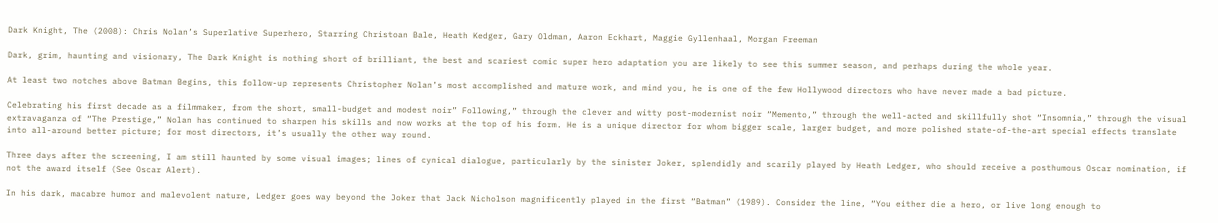Dark Knight, The (2008): Chris Nolan’s Superlative Superhero, Starring Christoan Bale, Heath Kedger, Gary Oldman, Aaron Eckhart, Maggie Gyllenhaal, Morgan Freeman

Dark, grim, haunting and visionary, The Dark Knight is nothing short of brilliant, the best and scariest comic super hero adaptation you are likely to see this summer season, and perhaps during the whole year.

At least two notches above Batman Begins, this follow-up represents Christopher Nolan’s most accomplished and mature work, and mind you, he is one of the few Hollywood directors who have never made a bad picture.

Celebrating his first decade as a filmmaker, from the short, small-budget and modest noir” Following,” through the clever and witty post-modernist noir “Memento,” through the well-acted and skillfully shot “Insomnia,” through the visual extravaganza of “The Prestige,” Nolan has continued to sharpen his skills and now works at the top of his form. He is a unique director for whom bigger scale, larger budget, and more polished state-of-the-art special effects translate into all-around better picture; for most directors, it’s usually the other way round.

Three days after the screening, I am still haunted by some visual images; lines of cynical dialogue, particularly by the sinister Joker, splendidly and scarily played by Heath Ledger, who should receive a posthumous Oscar nomination, if not the award itself (See Oscar Alert).

In his dark, macabre humor and malevolent nature, Ledger goes way beyond the Joker that Jack Nicholson magnificently played in the first “Batman” (1989). Consider the line, “You either die a hero, or live long enough to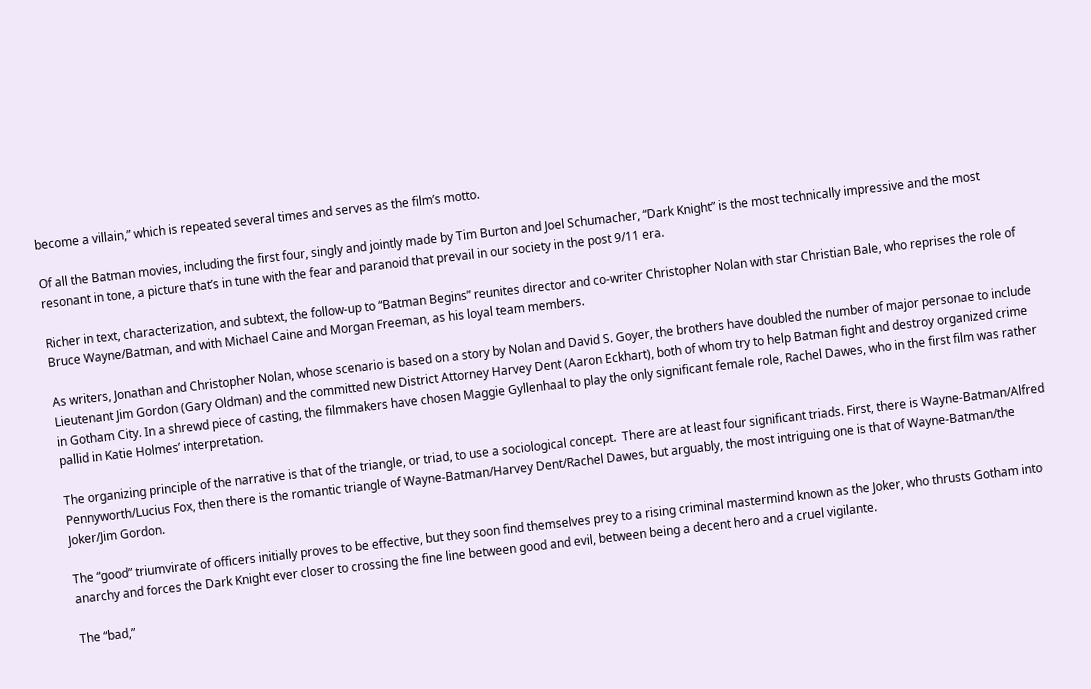become a villain,” which is repeated several times and serves as the film’s motto.

Of all the Batman movies, including the first four, singly and jointly made by Tim Burton and Joel Schumacher, “Dark Knight” is the most technically impressive and the most resonant in tone, a picture that’s in tune with the fear and paranoid that prevail in our society in the post 9/11 era.

Richer in text, characterization, and subtext, the follow-up to “Batman Begins” reunites director and co-writer Christopher Nolan with star Christian Bale, who reprises the role of Bruce Wayne/Batman, and with Michael Caine and Morgan Freeman, as his loyal team members.

As writers, Jonathan and Christopher Nolan, whose scenario is based on a story by Nolan and David S. Goyer, the brothers have doubled the number of major personae to include Lieutenant Jim Gordon (Gary Oldman) and the committed new District Attorney Harvey Dent (Aaron Eckhart), both of whom try to help Batman fight and destroy organized crime in Gotham City. In a shrewd piece of casting, the filmmakers have chosen Maggie Gyllenhaal to play the only significant female role, Rachel Dawes, who in the first film was rather pallid in Katie Holmes’ interpretation.

The organizing principle of the narrative is that of the triangle, or triad, to use a sociological concept.  There are at least four significant triads. First, there is Wayne-Batman/Alfred Pennyworth/Lucius Fox, then there is the romantic triangle of Wayne-Batman/Harvey Dent/Rachel Dawes, but arguably, the most intriguing one is that of Wayne-Batman/the Joker/Jim Gordon.

The “good” triumvirate of officers initially proves to be effective, but they soon find themselves prey to a rising criminal mastermind known as the Joker, who thrusts Gotham into anarchy and forces the Dark Knight ever closer to crossing the fine line between good and evil, between being a decent hero and a cruel vigilante.

The “bad,”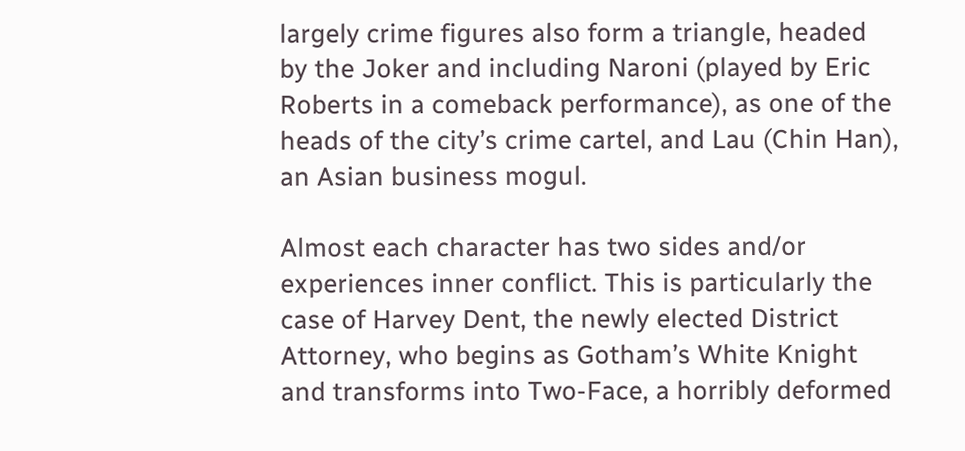largely crime figures also form a triangle, headed by the Joker and including Naroni (played by Eric Roberts in a comeback performance), as one of the heads of the city’s crime cartel, and Lau (Chin Han), an Asian business mogul.

Almost each character has two sides and/or experiences inner conflict. This is particularly the case of Harvey Dent, the newly elected District Attorney, who begins as Gotham’s White Knight and transforms into Two-Face, a horribly deformed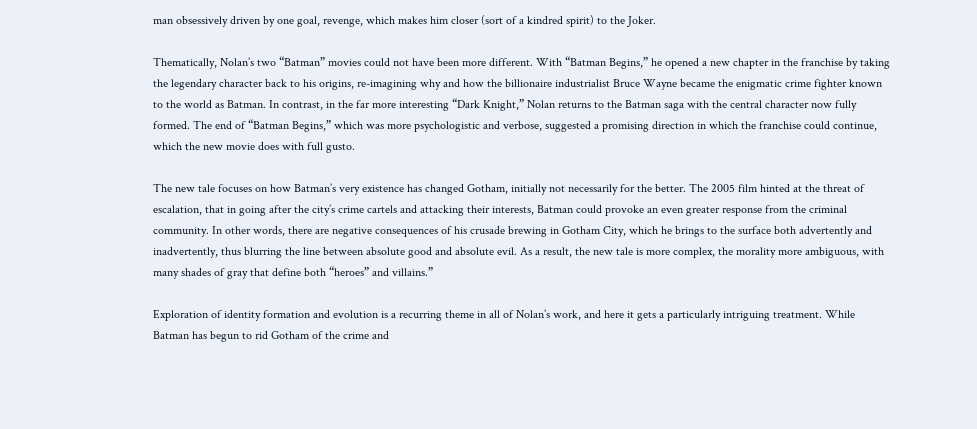man obsessively driven by one goal, revenge, which makes him closer (sort of a kindred spirit) to the Joker.

Thematically, Nolan’s two “Batman” movies could not have been more different. With “Batman Begins,” he opened a new chapter in the franchise by taking the legendary character back to his origins, re-imagining why and how the billionaire industrialist Bruce Wayne became the enigmatic crime fighter known to the world as Batman. In contrast, in the far more interesting “Dark Knight,” Nolan returns to the Batman saga with the central character now fully formed. The end of “Batman Begins,” which was more psychologistic and verbose, suggested a promising direction in which the franchise could continue, which the new movie does with full gusto.

The new tale focuses on how Batman’s very existence has changed Gotham, initially not necessarily for the better. The 2005 film hinted at the threat of escalation, that in going after the city’s crime cartels and attacking their interests, Batman could provoke an even greater response from the criminal community. In other words, there are negative consequences of his crusade brewing in Gotham City, which he brings to the surface both advertently and inadvertently, thus blurring the line between absolute good and absolute evil. As a result, the new tale is more complex, the morality more ambiguous, with many shades of gray that define both “heroes” and villains.”

Exploration of identity formation and evolution is a recurring theme in all of Nolan’s work, and here it gets a particularly intriguing treatment. While Batman has begun to rid Gotham of the crime and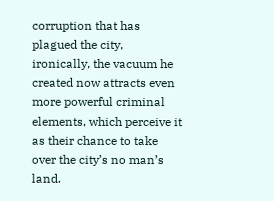corruption that has plagued the city, ironically, the vacuum he created now attracts even more powerful criminal elements, which perceive it as their chance to take over the city’s no man’s land.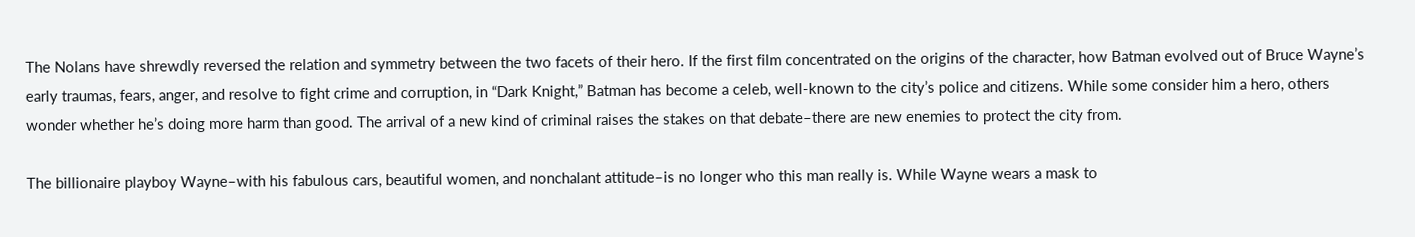The Nolans have shrewdly reversed the relation and symmetry between the two facets of their hero. If the first film concentrated on the origins of the character, how Batman evolved out of Bruce Wayne’s early traumas, fears, anger, and resolve to fight crime and corruption, in “Dark Knight,” Batman has become a celeb, well-known to the city’s police and citizens. While some consider him a hero, others wonder whether he’s doing more harm than good. The arrival of a new kind of criminal raises the stakes on that debate–there are new enemies to protect the city from.

The billionaire playboy Wayne–with his fabulous cars, beautiful women, and nonchalant attitude–is no longer who this man really is. While Wayne wears a mask to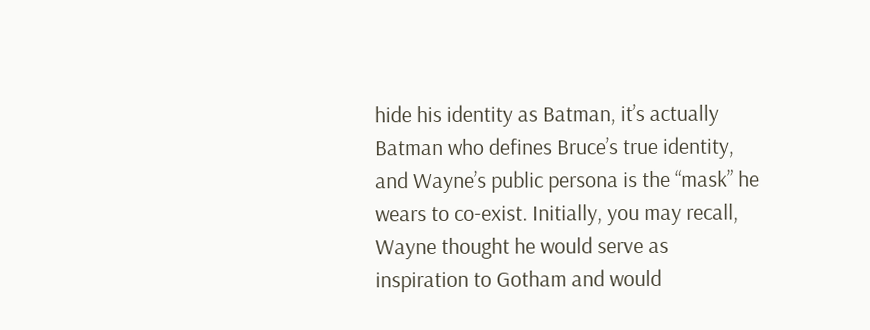hide his identity as Batman, it’s actually Batman who defines Bruce’s true identity, and Wayne’s public persona is the “mask” he wears to co-exist. Initially, you may recall, Wayne thought he would serve as inspiration to Gotham and would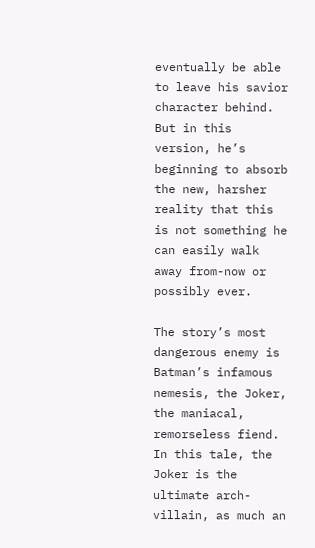eventually be able to leave his savior character behind. But in this version, he’s beginning to absorb the new, harsher reality that this is not something he can easily walk away from-now or possibly ever.

The story’s most dangerous enemy is Batman’s infamous nemesis, the Joker, the maniacal, remorseless fiend. In this tale, the Joker is the ultimate arch-villain, as much an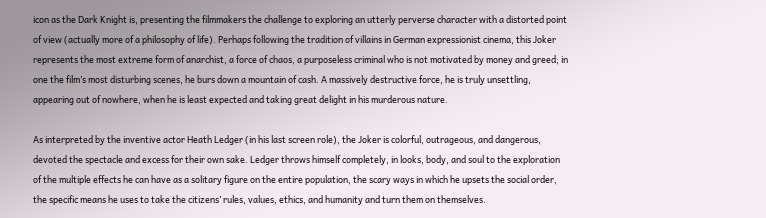icon as the Dark Knight is, presenting the filmmakers the challenge to exploring an utterly perverse character with a distorted point of view (actually more of a philosophy of life). Perhaps following the tradition of villains in German expressionist cinema, this Joker represents the most extreme form of anarchist, a force of chaos, a purposeless criminal who is not motivated by money and greed; in one the film’s most disturbing scenes, he burs down a mountain of cash. A massively destructive force, he is truly unsettling, appearing out of nowhere, when he is least expected and taking great delight in his murderous nature.

As interpreted by the inventive actor Heath Ledger (in his last screen role), the Joker is colorful, outrageous, and dangerous, devoted the spectacle and excess for their own sake. Ledger throws himself completely, in looks, body, and soul to the exploration of the multiple effects he can have as a solitary figure on the entire population, the scary ways in which he upsets the social order, the specific means he uses to take the citizens’ rules, values, ethics, and humanity and turn them on themselves.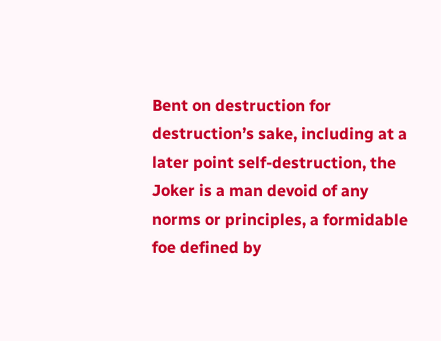Bent on destruction for destruction’s sake, including at a later point self-destruction, the Joker is a man devoid of any norms or principles, a formidable foe defined by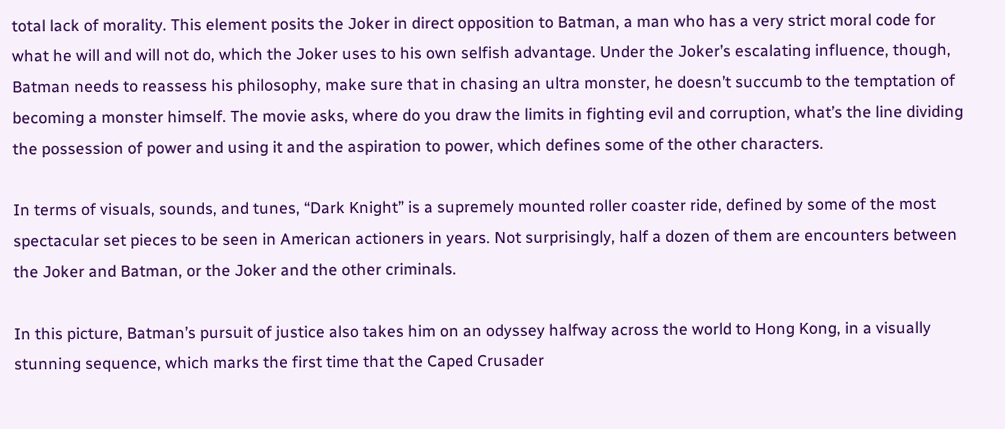total lack of morality. This element posits the Joker in direct opposition to Batman, a man who has a very strict moral code for what he will and will not do, which the Joker uses to his own selfish advantage. Under the Joker’s escalating influence, though, Batman needs to reassess his philosophy, make sure that in chasing an ultra monster, he doesn’t succumb to the temptation of becoming a monster himself. The movie asks, where do you draw the limits in fighting evil and corruption, what’s the line dividing the possession of power and using it and the aspiration to power, which defines some of the other characters.

In terms of visuals, sounds, and tunes, “Dark Knight” is a supremely mounted roller coaster ride, defined by some of the most spectacular set pieces to be seen in American actioners in years. Not surprisingly, half a dozen of them are encounters between the Joker and Batman, or the Joker and the other criminals.

In this picture, Batman’s pursuit of justice also takes him on an odyssey halfway across the world to Hong Kong, in a visually stunning sequence, which marks the first time that the Caped Crusader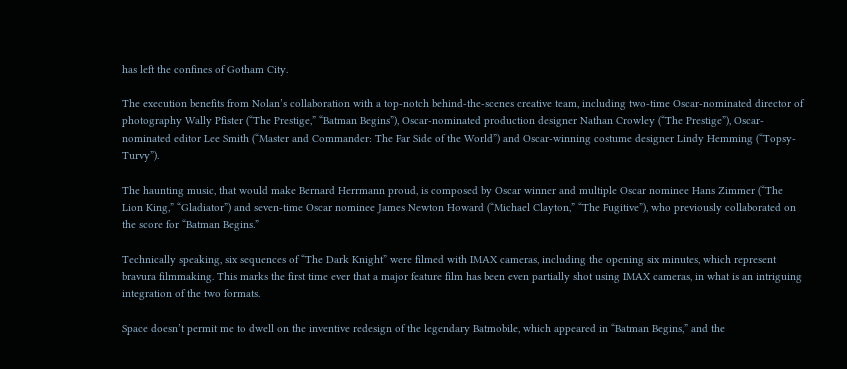has left the confines of Gotham City.

The execution benefits from Nolan’s collaboration with a top-notch behind-the-scenes creative team, including two-time Oscar-nominated director of photography Wally Pfister (“The Prestige,” “Batman Begins”), Oscar-nominated production designer Nathan Crowley (“The Prestige”), Oscar-nominated editor Lee Smith (“Master and Commander: The Far Side of the World”) and Oscar-winning costume designer Lindy Hemming (“Topsy-Turvy”).

The haunting music, that would make Bernard Herrmann proud, is composed by Oscar winner and multiple Oscar nominee Hans Zimmer (“The Lion King,” “Gladiator”) and seven-time Oscar nominee James Newton Howard (“Michael Clayton,” “The Fugitive”), who previously collaborated on the score for “Batman Begins.”

Technically speaking, six sequences of “The Dark Knight” were filmed with IMAX cameras, including the opening six minutes, which represent bravura filmmaking. This marks the first time ever that a major feature film has been even partially shot using IMAX cameras, in what is an intriguing integration of the two formats.

Space doesn’t permit me to dwell on the inventive redesign of the legendary Batmobile, which appeared in “Batman Begins,” and the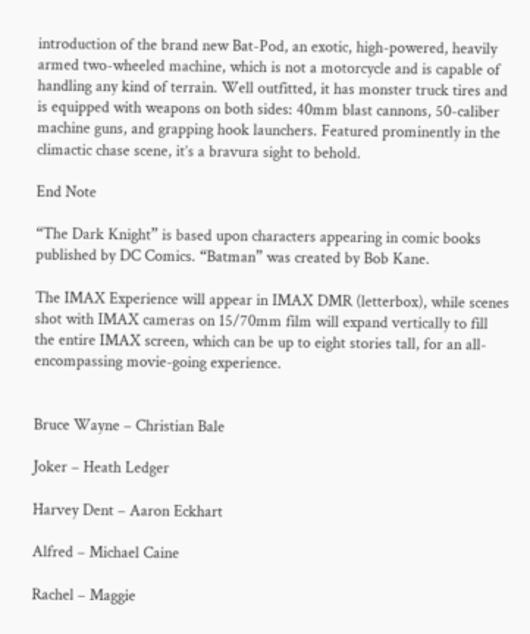introduction of the brand new Bat-Pod, an exotic, high-powered, heavily armed two-wheeled machine, which is not a motorcycle and is capable of handling any kind of terrain. Well outfitted, it has monster truck tires and is equipped with weapons on both sides: 40mm blast cannons, 50-caliber machine guns, and grapping hook launchers. Featured prominently in the climactic chase scene, it’s a bravura sight to behold.

End Note

“The Dark Knight” is based upon characters appearing in comic books published by DC Comics. “Batman” was created by Bob Kane.

The IMAX Experience will appear in IMAX DMR (letterbox), while scenes shot with IMAX cameras on 15/70mm film will expand vertically to fill the entire IMAX screen, which can be up to eight stories tall, for an all-encompassing movie-going experience.


Bruce Wayne – Christian Bale

Joker – Heath Ledger

Harvey Dent – Aaron Eckhart

Alfred – Michael Caine

Rachel – Maggie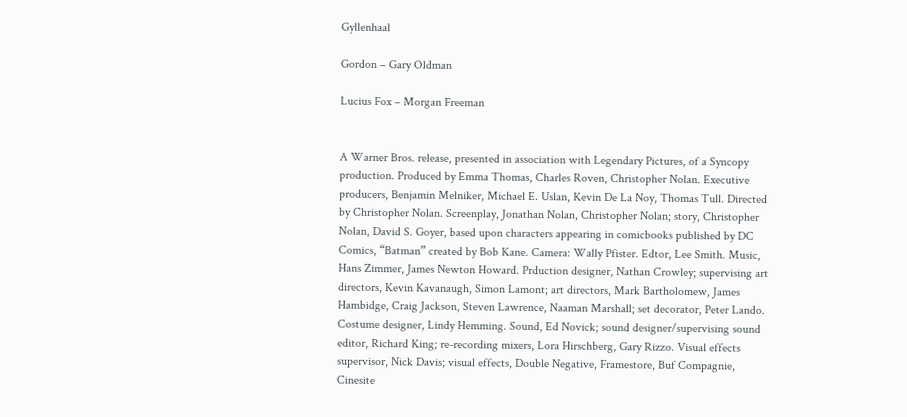Gyllenhaal

Gordon – Gary Oldman

Lucius Fox – Morgan Freeman


A Warner Bros. release, presented in association with Legendary Pictures, of a Syncopy production. Produced by Emma Thomas, Charles Roven, Christopher Nolan. Executive producers, Benjamin Melniker, Michael E. Uslan, Kevin De La Noy, Thomas Tull. Directed by Christopher Nolan. Screenplay, Jonathan Nolan, Christopher Nolan; story, Christopher Nolan, David S. Goyer, based upon characters appearing in comicbooks published by DC Comics, “Batman” created by Bob Kane. Camera: Wally Pfister. Edtor, Lee Smith. Music, Hans Zimmer, James Newton Howard. Prduction designer, Nathan Crowley; supervising art directors, Kevin Kavanaugh, Simon Lamont; art directors, Mark Bartholomew, James Hambidge, Craig Jackson, Steven Lawrence, Naaman Marshall; set decorator, Peter Lando. Costume designer, Lindy Hemming. Sound, Ed Novick; sound designer/supervising sound editor, Richard King; re-recording mixers, Lora Hirschberg, Gary Rizzo. Visual effects supervisor, Nick Davis; visual effects, Double Negative, Framestore, Buf Compagnie, Cinesite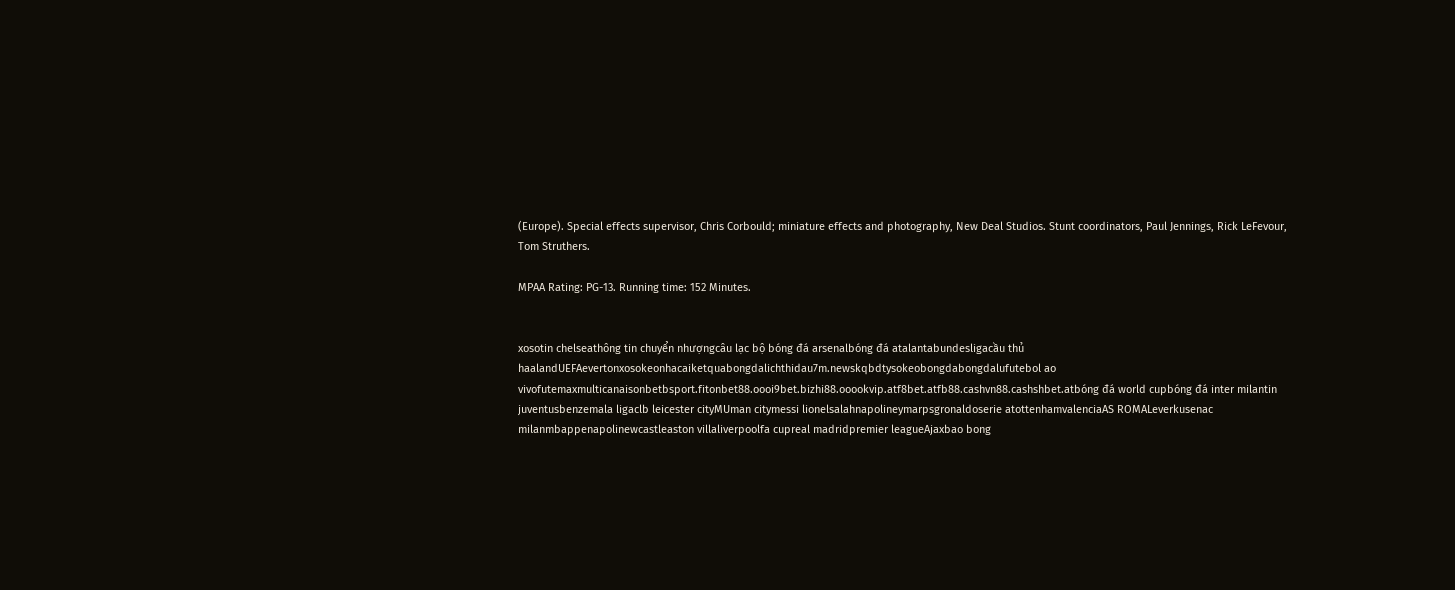(Europe). Special effects supervisor, Chris Corbould; miniature effects and photography, New Deal Studios. Stunt coordinators, Paul Jennings, Rick LeFevour, Tom Struthers.

MPAA Rating: PG-13. Running time: 152 Minutes.


xosotin chelseathông tin chuyển nhượngcâu lạc bộ bóng đá arsenalbóng đá atalantabundesligacầu thủ haalandUEFAevertonxosokeonhacaiketquabongdalichthidau7m.newskqbdtysokeobongdabongdalufutebol ao vivofutemaxmulticanaisonbetbsport.fitonbet88.oooi9bet.bizhi88.ooookvip.atf8bet.atfb88.cashvn88.cashshbet.atbóng đá world cupbóng đá inter milantin juventusbenzemala ligaclb leicester cityMUman citymessi lionelsalahnapolineymarpsgronaldoserie atottenhamvalenciaAS ROMALeverkusenac milanmbappenapolinewcastleaston villaliverpoolfa cupreal madridpremier leagueAjaxbao bong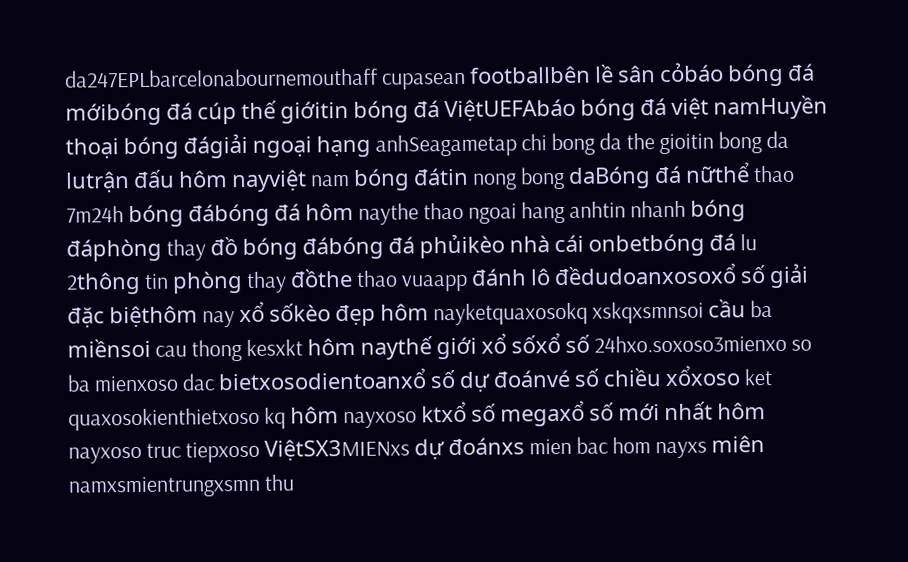da247EPLbarcelonabournemouthaff cupasean footballbên lề sân cỏbáo bóng đá mớibóng đá cúp thế giớitin bóng đá ViệtUEFAbáo bóng đá việt namHuyền thoại bóng đágiải ngoại hạng anhSeagametap chi bong da the gioitin bong da lutrận đấu hôm nayviệt nam bóng đátin nong bong daBóng đá nữthể thao 7m24h bóng đábóng đá hôm naythe thao ngoai hang anhtin nhanh bóng đáphòng thay đồ bóng đábóng đá phủikèo nhà cái onbetbóng đá lu 2thông tin phòng thay đồthe thao vuaapp đánh lô đềdudoanxosoxổ số giải đặc biệthôm nay xổ sốkèo đẹp hôm nayketquaxosokq xskqxsmnsoi cầu ba miềnsoi cau thong kesxkt hôm naythế giới xổ sốxổ số 24hxo.soxoso3mienxo so ba mienxoso dac bietxosodientoanxổ số dự đoánvé số chiều xổxoso ket quaxosokienthietxoso kq hôm nayxoso ktxổ số megaxổ số mới nhất hôm nayxoso truc tiepxoso ViệtSX3MIENxs dự đoánxs mien bac hom nayxs miên namxsmientrungxsmn thu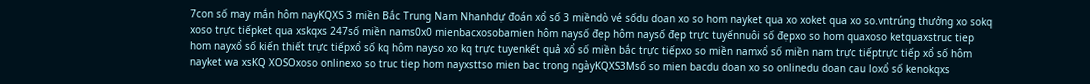7con số may mắn hôm nayKQXS 3 miền Bắc Trung Nam Nhanhdự đoán xổ số 3 miềndò vé sốdu doan xo so hom nayket qua xo xoket qua xo so.vntrúng thưởng xo sokq xoso trực tiếpket qua xskqxs 247số miền nams0x0 mienbacxosobamien hôm naysố đẹp hôm naysố đẹp trực tuyếnnuôi số đẹpxo so hom quaxoso ketquaxstruc tiep hom nayxổ số kiến thiết trực tiếpxổ số kq hôm nayso xo kq trực tuyenkết quả xổ số miền bắc trực tiếpxo so miền namxổ số miền nam trực tiếptrực tiếp xổ số hôm nayket wa xsKQ XOSOxoso onlinexo so truc tiep hom nayxsttso mien bac trong ngàyKQXS3Msố so mien bacdu doan xo so onlinedu doan cau loxổ số kenokqxs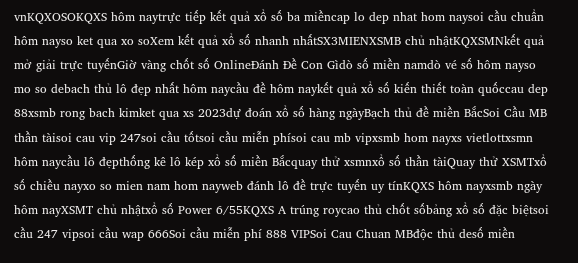vnKQXOSOKQXS hôm naytrực tiếp kết quả xổ số ba miềncap lo dep nhat hom naysoi cầu chuẩn hôm nayso ket qua xo soXem kết quả xổ số nhanh nhấtSX3MIENXSMB chủ nhậtKQXSMNkết quả mở giải trực tuyếnGiờ vàng chốt số OnlineĐánh Đề Con Gìdò số miền namdò vé số hôm nayso mo so debach thủ lô đẹp nhất hôm naycầu đề hôm naykết quả xổ số kiến thiết toàn quốccau dep 88xsmb rong bach kimket qua xs 2023dự đoán xổ số hàng ngàyBạch thủ đề miền BắcSoi Cầu MB thần tàisoi cau vip 247soi cầu tốtsoi cầu miễn phísoi cau mb vipxsmb hom nayxs vietlottxsmn hôm naycầu lô đẹpthống kê lô kép xổ số miền Bắcquay thử xsmnxổ số thần tàiQuay thử XSMTxổ số chiều nayxo so mien nam hom nayweb đánh lô đề trực tuyến uy tínKQXS hôm nayxsmb ngày hôm nayXSMT chủ nhậtxổ số Power 6/55KQXS A trúng roycao thủ chốt sốbảng xổ số đặc biệtsoi cầu 247 vipsoi cầu wap 666Soi cầu miễn phí 888 VIPSoi Cau Chuan MBđộc thủ desố miền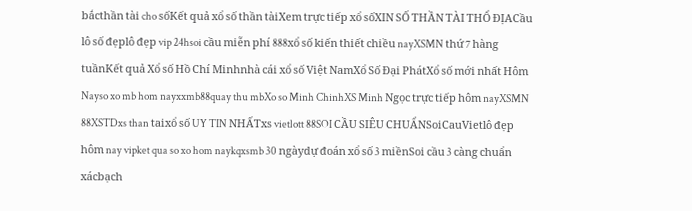bắcthần tài cho sốKết quả xổ số thần tàiXem trực tiếp xổ sốXIN SỐ THẦN TÀI THỔ ĐỊACầu lô số đẹplô đẹp vip 24hsoi cầu miễn phí 888xổ số kiến thiết chiều nayXSMN thứ 7 hàng tuầnKết quả Xổ số Hồ Chí Minhnhà cái xổ số Việt NamXổ Số Đại PhátXổ số mới nhất Hôm Nayso xo mb hom nayxxmb88quay thu mbXo so Minh ChinhXS Minh Ngọc trực tiếp hôm nayXSMN 88XSTDxs than taixổ số UY TIN NHẤTxs vietlott 88SOI CẦU SIÊU CHUẨNSoiCauVietlô đẹp hôm nay vipket qua so xo hom naykqxsmb 30 ngàydự đoán xổ số 3 miềnSoi cầu 3 càng chuẩn xácbạch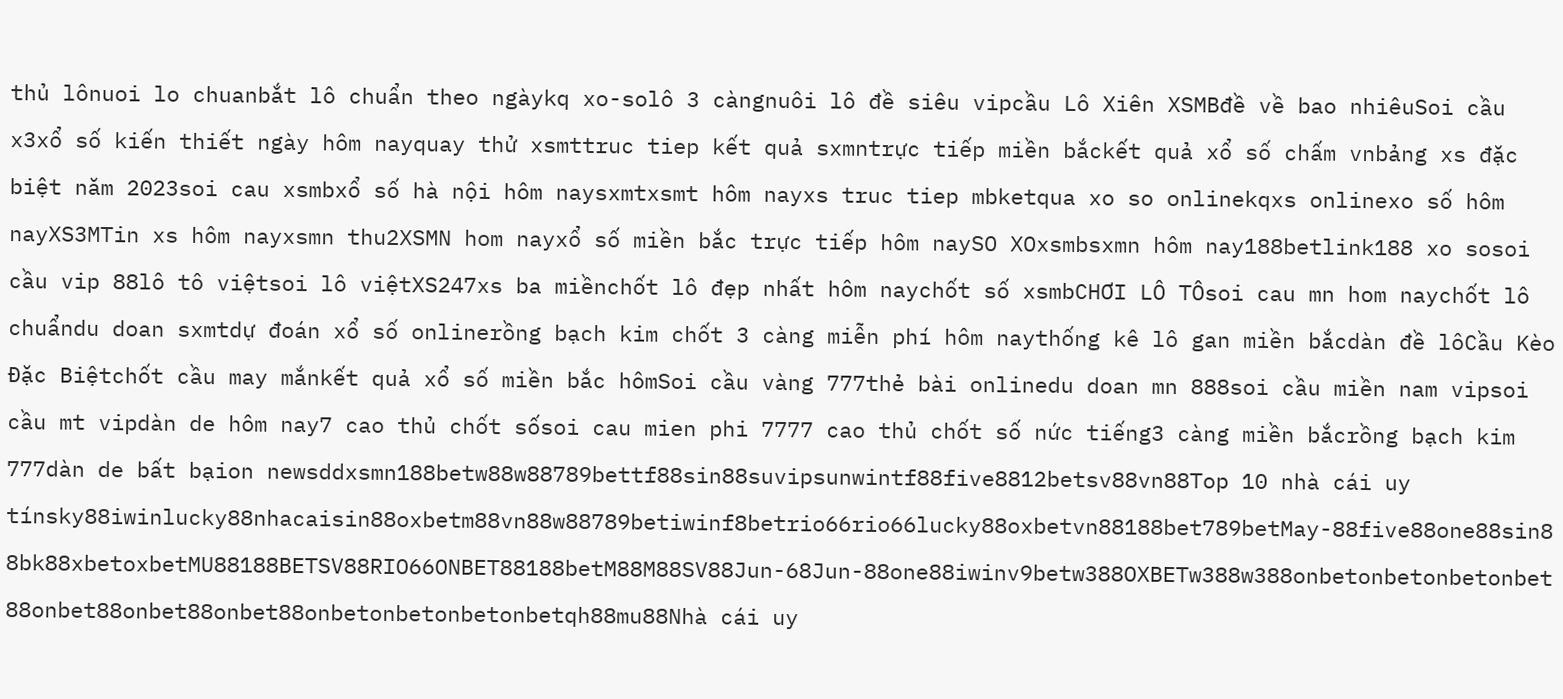thủ lônuoi lo chuanbắt lô chuẩn theo ngàykq xo-solô 3 càngnuôi lô đề siêu vipcầu Lô Xiên XSMBđề về bao nhiêuSoi cầu x3xổ số kiến thiết ngày hôm nayquay thử xsmttruc tiep kết quả sxmntrực tiếp miền bắckết quả xổ số chấm vnbảng xs đặc biệt năm 2023soi cau xsmbxổ số hà nội hôm naysxmtxsmt hôm nayxs truc tiep mbketqua xo so onlinekqxs onlinexo số hôm nayXS3MTin xs hôm nayxsmn thu2XSMN hom nayxổ số miền bắc trực tiếp hôm naySO XOxsmbsxmn hôm nay188betlink188 xo sosoi cầu vip 88lô tô việtsoi lô việtXS247xs ba miềnchốt lô đẹp nhất hôm naychốt số xsmbCHƠI LÔ TÔsoi cau mn hom naychốt lô chuẩndu doan sxmtdự đoán xổ số onlinerồng bạch kim chốt 3 càng miễn phí hôm naythống kê lô gan miền bắcdàn đề lôCầu Kèo Đặc Biệtchốt cầu may mắnkết quả xổ số miền bắc hômSoi cầu vàng 777thẻ bài onlinedu doan mn 888soi cầu miền nam vipsoi cầu mt vipdàn de hôm nay7 cao thủ chốt sốsoi cau mien phi 7777 cao thủ chốt số nức tiếng3 càng miền bắcrồng bạch kim 777dàn de bất bạion newsddxsmn188betw88w88789bettf88sin88suvipsunwintf88five8812betsv88vn88Top 10 nhà cái uy tínsky88iwinlucky88nhacaisin88oxbetm88vn88w88789betiwinf8betrio66rio66lucky88oxbetvn88188bet789betMay-88five88one88sin88bk88xbetoxbetMU88188BETSV88RIO66ONBET88188betM88M88SV88Jun-68Jun-88one88iwinv9betw388OXBETw388w388onbetonbetonbetonbet88onbet88onbet88onbet88onbetonbetonbetonbetqh88mu88Nhà cái uy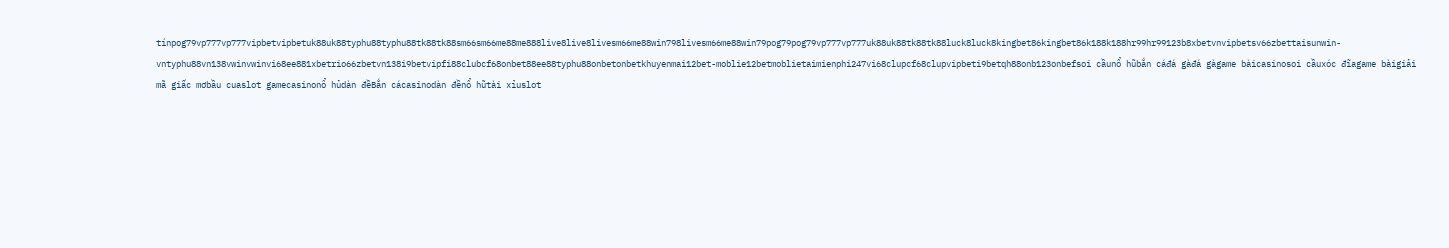tínpog79vp777vp777vipbetvipbetuk88uk88typhu88typhu88tk88tk88sm66sm66me88me888live8live8livesm66me88win798livesm66me88win79pog79pog79vp777vp777uk88uk88tk88tk88luck8luck8kingbet86kingbet86k188k188hr99hr99123b8xbetvnvipbetsv66zbettaisunwin-vntyphu88vn138vwinvwinvi68ee881xbetrio66zbetvn138i9betvipfi88clubcf68onbet88ee88typhu88onbetonbetkhuyenmai12bet-moblie12betmoblietaimienphi247vi68clupcf68clupvipbeti9betqh88onb123onbefsoi cầunổ hũbắn cáđá gàđá gàgame bàicasinosoi cầuxóc đĩagame bàigiải mã giấc mơbầu cuaslot gamecasinonổ hủdàn đềBắn cácasinodàn đềnổ hũtài xỉuslot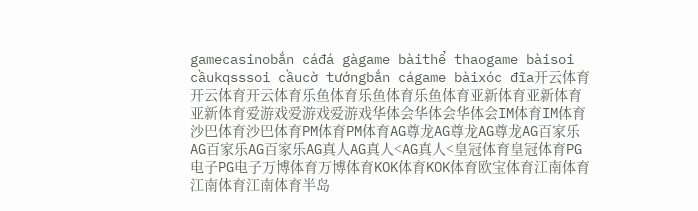gamecasinobắn cáđá gàgame bàithể thaogame bàisoi cầukqsssoi cầucờ tướngbắn cágame bàixóc đĩa开云体育开云体育开云体育乐鱼体育乐鱼体育乐鱼体育亚新体育亚新体育亚新体育爱游戏爱游戏爱游戏华体会华体会华体会IM体育IM体育沙巴体育沙巴体育PM体育PM体育AG尊龙AG尊龙AG尊龙AG百家乐AG百家乐AG百家乐AG真人AG真人<AG真人<皇冠体育皇冠体育PG电子PG电子万博体育万博体育KOK体育KOK体育欧宝体育江南体育江南体育江南体育半岛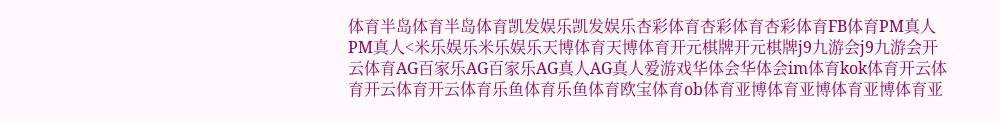体育半岛体育半岛体育凯发娱乐凯发娱乐杏彩体育杏彩体育杏彩体育FB体育PM真人PM真人<米乐娱乐米乐娱乐天博体育天博体育开元棋牌开元棋牌j9九游会j9九游会开云体育AG百家乐AG百家乐AG真人AG真人爱游戏华体会华体会im体育kok体育开云体育开云体育开云体育乐鱼体育乐鱼体育欧宝体育ob体育亚博体育亚博体育亚博体育亚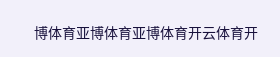博体育亚博体育亚博体育开云体育开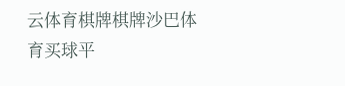云体育棋牌棋牌沙巴体育买球平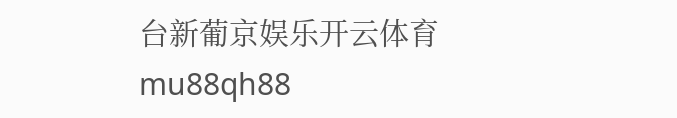台新葡京娱乐开云体育mu88qh88